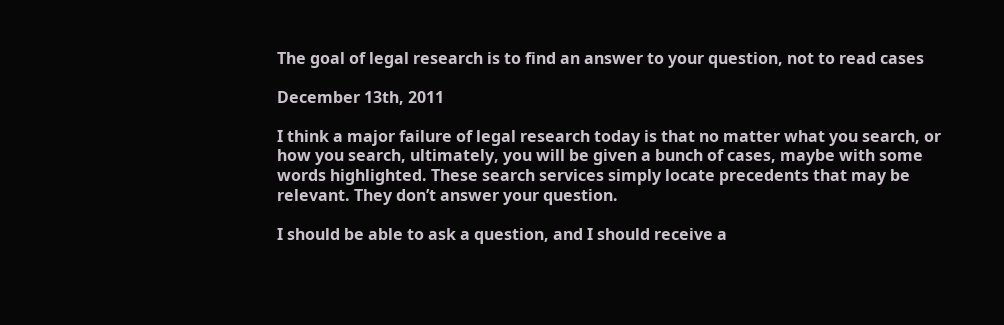The goal of legal research is to find an answer to your question, not to read cases

December 13th, 2011

I think a major failure of legal research today is that no matter what you search, or how you search, ultimately, you will be given a bunch of cases, maybe with some words highlighted. These search services simply locate precedents that may be relevant. They don’t answer your question.

I should be able to ask a question, and I should receive a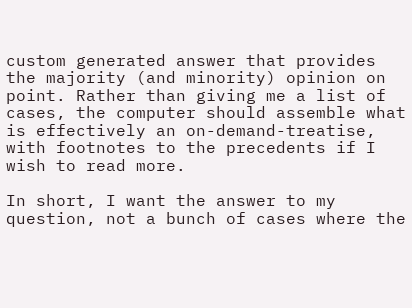custom generated answer that provides the majority (and minority) opinion on point. Rather than giving me a list of cases, the computer should assemble what is effectively an on-demand-treatise, with footnotes to the precedents if I wish to read more.

In short, I want the answer to my question, not a bunch of cases where the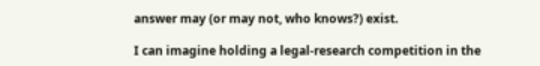answer may (or may not, who knows?) exist.

I can imagine holding a legal-research competition in the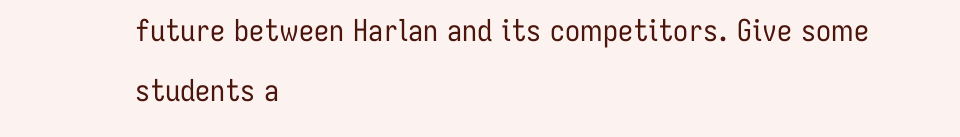future between Harlan and its competitors. Give some students a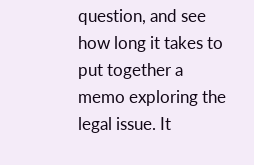question, and see how long it takes to put together a memo exploring the legal issue. It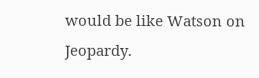would be like Watson on Jeopardy.